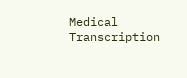Medical Transcription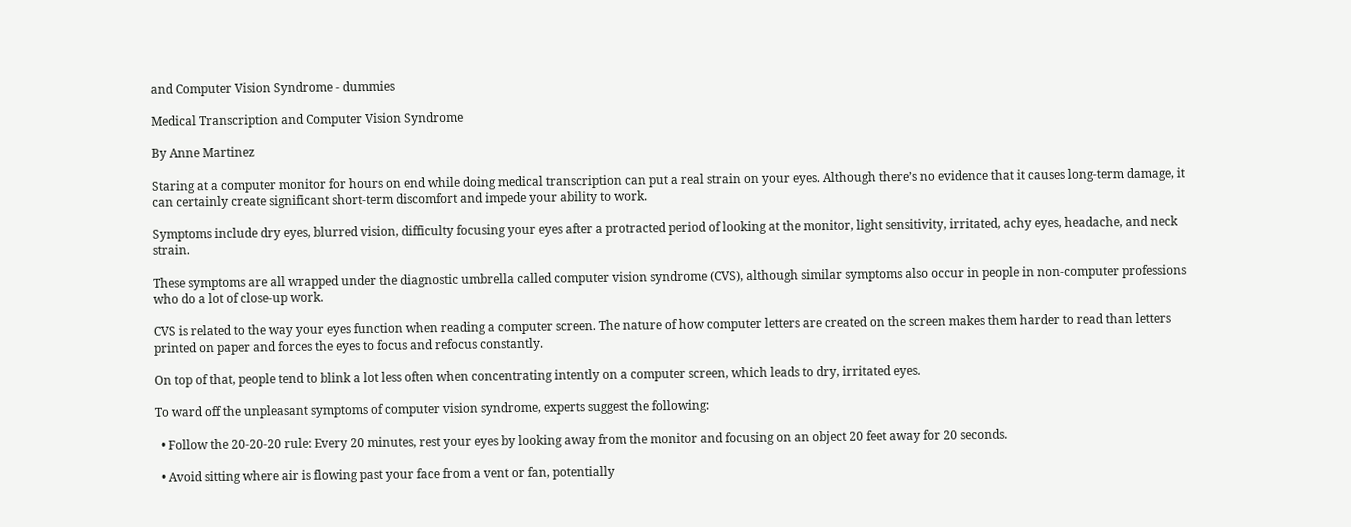and Computer Vision Syndrome - dummies

Medical Transcription and Computer Vision Syndrome

By Anne Martinez

Staring at a computer monitor for hours on end while doing medical transcription can put a real strain on your eyes. Although there’s no evidence that it causes long-term damage, it can certainly create significant short-term discomfort and impede your ability to work.

Symptoms include dry eyes, blurred vision, difficulty focusing your eyes after a protracted period of looking at the monitor, light sensitivity, irritated, achy eyes, headache, and neck strain.

These symptoms are all wrapped under the diagnostic umbrella called computer vision syndrome (CVS), although similar symptoms also occur in people in non-computer professions who do a lot of close-up work.

CVS is related to the way your eyes function when reading a computer screen. The nature of how computer letters are created on the screen makes them harder to read than letters printed on paper and forces the eyes to focus and refocus constantly.

On top of that, people tend to blink a lot less often when concentrating intently on a computer screen, which leads to dry, irritated eyes.

To ward off the unpleasant symptoms of computer vision syndrome, experts suggest the following:

  • Follow the 20-20-20 rule: Every 20 minutes, rest your eyes by looking away from the monitor and focusing on an object 20 feet away for 20 seconds.

  • Avoid sitting where air is flowing past your face from a vent or fan, potentially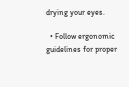drying your eyes.

  • Follow ergonomic guidelines for proper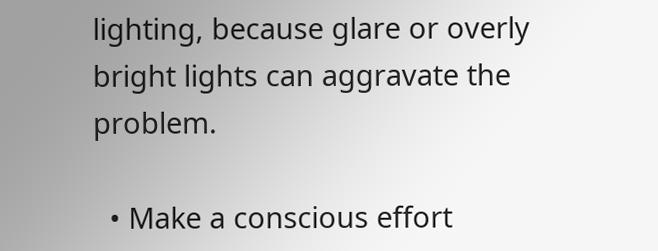lighting, because glare or overly bright lights can aggravate the problem.

  • Make a conscious effort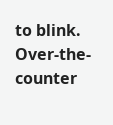to blink. Over-the-counter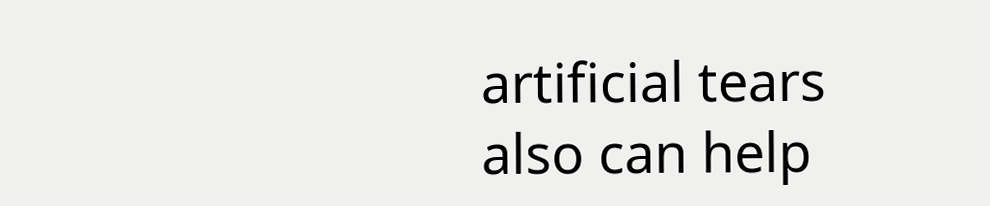artificial tears also can help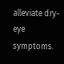alleviate dry-eye symptoms.